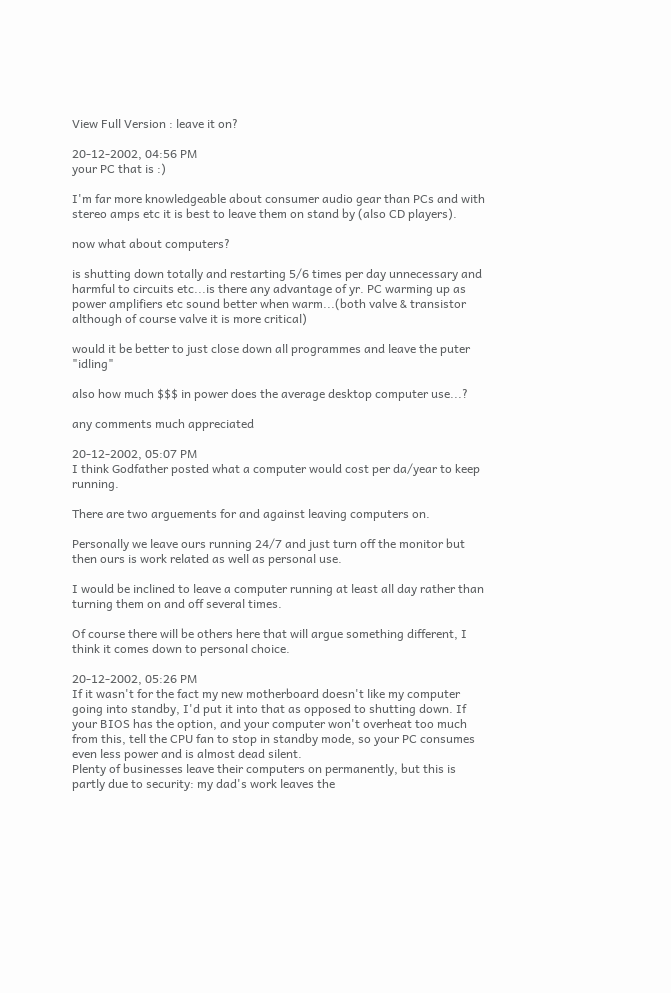View Full Version : leave it on?

20-12-2002, 04:56 PM
your PC that is :)

I'm far more knowledgeable about consumer audio gear than PCs and with stereo amps etc it is best to leave them on stand by (also CD players).

now what about computers?

is shutting down totally and restarting 5/6 times per day unnecessary and harmful to circuits etc...is there any advantage of yr. PC warming up as power amplifiers etc sound better when warm...(both valve & transistor although of course valve it is more critical)

would it be better to just close down all programmes and leave the puter "idling"

also how much $$$ in power does the average desktop computer use...?

any comments much appreciated

20-12-2002, 05:07 PM
I think Godfather posted what a computer would cost per da/year to keep running.

There are two arguements for and against leaving computers on.

Personally we leave ours running 24/7 and just turn off the monitor but then ours is work related as well as personal use.

I would be inclined to leave a computer running at least all day rather than turning them on and off several times.

Of course there will be others here that will argue something different, I think it comes down to personal choice.

20-12-2002, 05:26 PM
If it wasn't for the fact my new motherboard doesn't like my computer going into standby, I'd put it into that as opposed to shutting down. If your BIOS has the option, and your computer won't overheat too much from this, tell the CPU fan to stop in standby mode, so your PC consumes even less power and is almost dead silent.
Plenty of businesses leave their computers on permanently, but this is partly due to security: my dad's work leaves the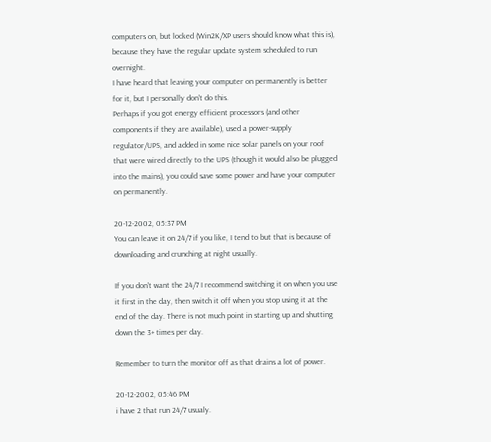computers on, but locked (Win2K/XP users should know what this is), because they have the regular update system scheduled to run overnight.
I have heard that leaving your computer on permanently is better for it, but I personally don't do this.
Perhaps if you got energy efficient processors (and other components if they are available), used a power-supply regulator/UPS, and added in some nice solar panels on your roof that were wired directly to the UPS (though it would also be plugged into the mains), you could save some power and have your computer on permanently.

20-12-2002, 05:37 PM
You can leave it on 24/7 if you like, I tend to but that is because of downloading and crunching at night usually.

If you don't want the 24/7 I recommend switching it on when you use it first in the day, then switch it off when you stop using it at the end of the day. There is not much point in starting up and shutting down the 3+ times per day.

Remember to turn the monitor off as that drains a lot of power.

20-12-2002, 05:46 PM
i have 2 that run 24/7 usualy.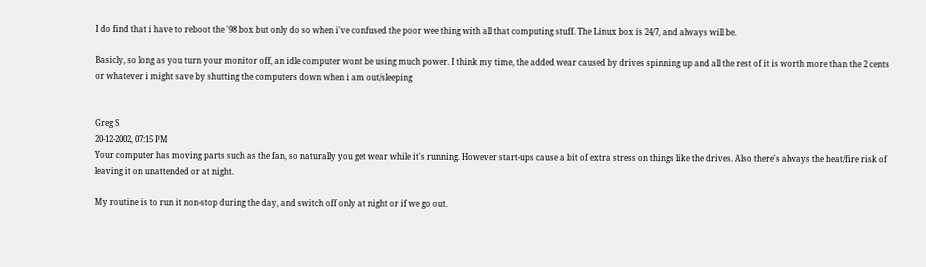I do find that i have to reboot the '98 box but only do so when i've confused the poor wee thing with all that computing stuff. The Linux box is 24/7, and always will be.

Basicly, so long as you turn your monitor off, an idle computer wont be using much power. I think my time, the added wear caused by drives spinning up and all the rest of it is worth more than the 2 cents or whatever i might save by shutting the computers down when i am out/sleeping


Greg S
20-12-2002, 07:15 PM
Your computer has moving parts such as the fan, so naturally you get wear while it's running. However start-ups cause a bit of extra stress on things like the drives. Also there's always the heat/fire risk of leaving it on unattended or at night.

My routine is to run it non-stop during the day, and switch off only at night or if we go out.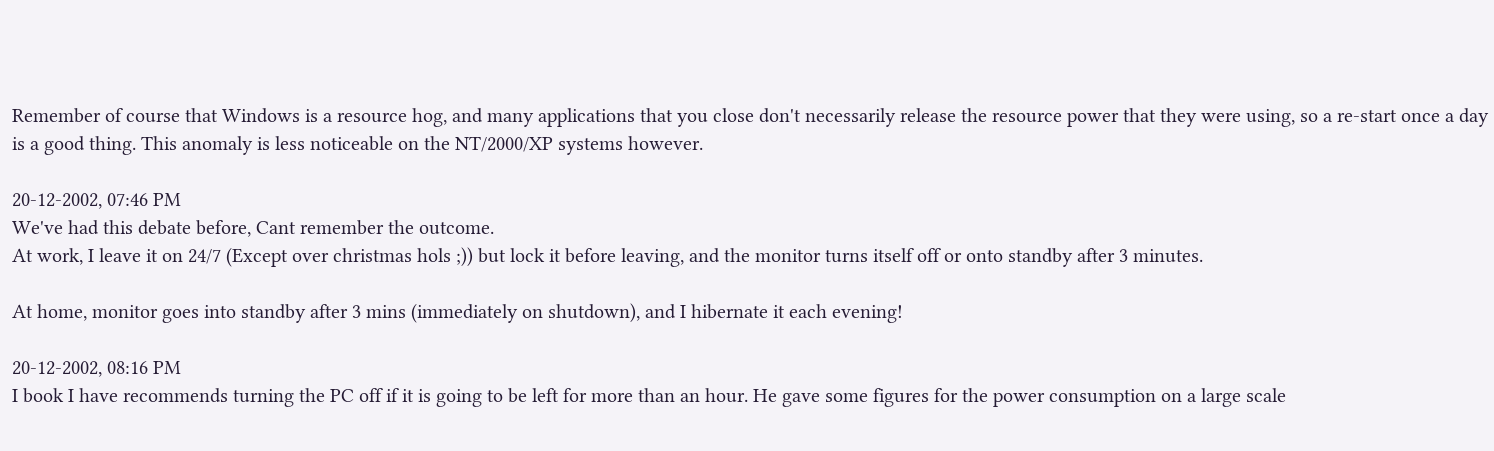Remember of course that Windows is a resource hog, and many applications that you close don't necessarily release the resource power that they were using, so a re-start once a day is a good thing. This anomaly is less noticeable on the NT/2000/XP systems however.

20-12-2002, 07:46 PM
We've had this debate before, Cant remember the outcome.
At work, I leave it on 24/7 (Except over christmas hols ;)) but lock it before leaving, and the monitor turns itself off or onto standby after 3 minutes.

At home, monitor goes into standby after 3 mins (immediately on shutdown), and I hibernate it each evening!

20-12-2002, 08:16 PM
I book I have recommends turning the PC off if it is going to be left for more than an hour. He gave some figures for the power consumption on a large scale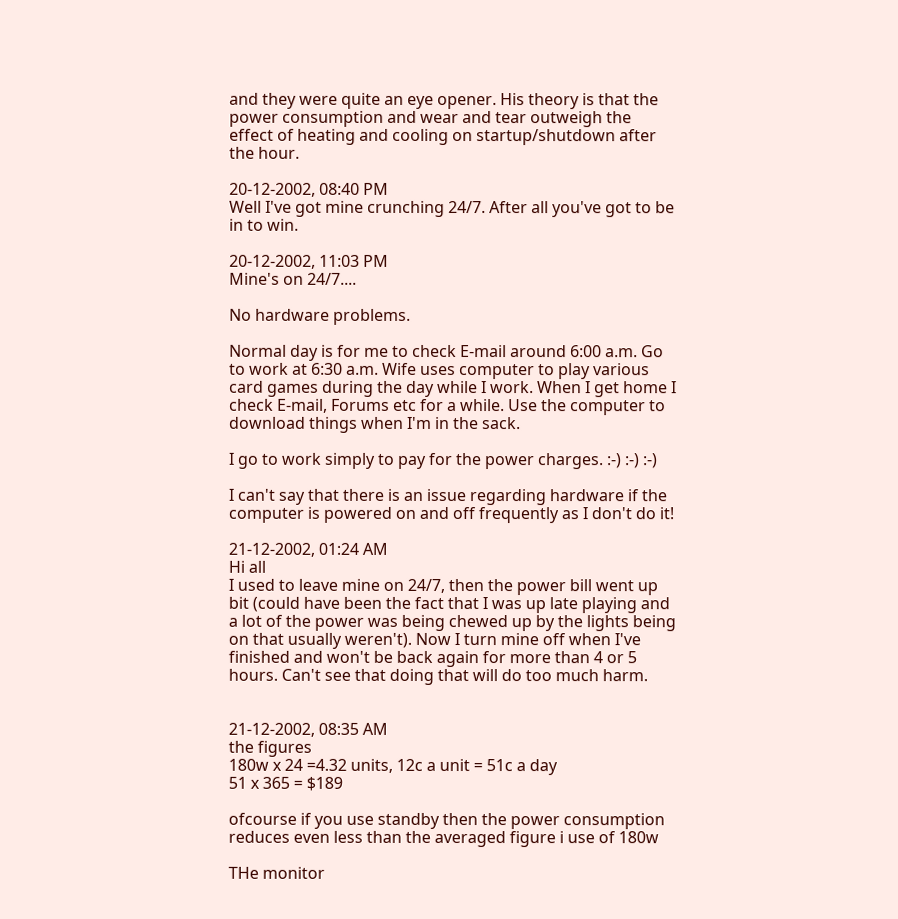and they were quite an eye opener. His theory is that the power consumption and wear and tear outweigh the effect of heating and cooling on startup/shutdown after the hour.

20-12-2002, 08:40 PM
Well I've got mine crunching 24/7. After all you've got to be in to win.

20-12-2002, 11:03 PM
Mine's on 24/7....

No hardware problems.

Normal day is for me to check E-mail around 6:00 a.m. Go to work at 6:30 a.m. Wife uses computer to play various card games during the day while I work. When I get home I check E-mail, Forums etc for a while. Use the computer to download things when I'm in the sack.

I go to work simply to pay for the power charges. :-) :-) :-)

I can't say that there is an issue regarding hardware if the computer is powered on and off frequently as I don't do it!

21-12-2002, 01:24 AM
Hi all
I used to leave mine on 24/7, then the power bill went up bit (could have been the fact that I was up late playing and a lot of the power was being chewed up by the lights being on that usually weren't). Now I turn mine off when I've finished and won't be back again for more than 4 or 5 hours. Can't see that doing that will do too much harm.


21-12-2002, 08:35 AM
the figures
180w x 24 =4.32 units, 12c a unit = 51c a day
51 x 365 = $189

ofcourse if you use standby then the power consumption reduces even less than the averaged figure i use of 180w

THe monitor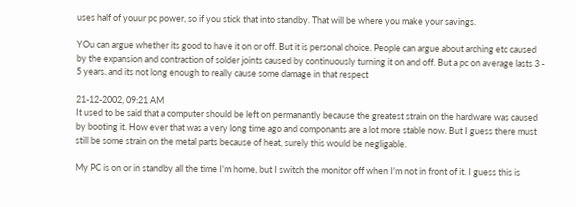uses half of youur pc power, so if you stick that into standby. That will be where you make your savings.

YOu can argue whether its good to have it on or off. But it is personal choice. People can argue about arching etc caused by the expansion and contraction of solder joints caused by continuously turning it on and off. But a pc on average lasts 3 - 5 years. and its not long enough to really cause some damage in that respect

21-12-2002, 09:21 AM
It used to be said that a computer should be left on permanantly because the greatest strain on the hardware was caused by booting it. How ever that was a very long time ago and componants are a lot more stable now. But I guess there must still be some strain on the metal parts because of heat, surely this would be negligable.

My PC is on or in standby all the time I'm home, but I switch the monitor off when I'm not in front of it. I guess this is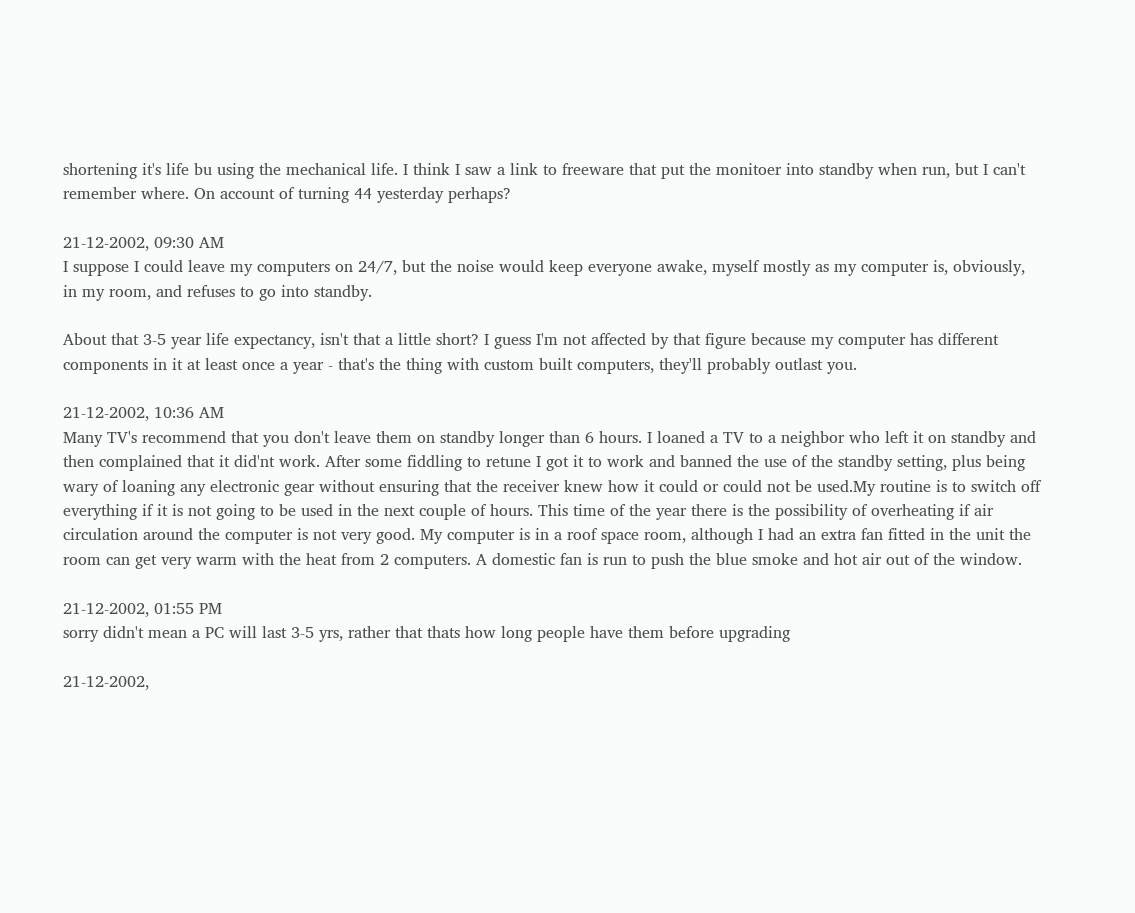shortening it's life bu using the mechanical life. I think I saw a link to freeware that put the monitoer into standby when run, but I can't remember where. On account of turning 44 yesterday perhaps?

21-12-2002, 09:30 AM
I suppose I could leave my computers on 24/7, but the noise would keep everyone awake, myself mostly as my computer is, obviously, in my room, and refuses to go into standby.

About that 3-5 year life expectancy, isn't that a little short? I guess I'm not affected by that figure because my computer has different components in it at least once a year - that's the thing with custom built computers, they'll probably outlast you.

21-12-2002, 10:36 AM
Many TV's recommend that you don't leave them on standby longer than 6 hours. I loaned a TV to a neighbor who left it on standby and then complained that it did'nt work. After some fiddling to retune I got it to work and banned the use of the standby setting, plus being wary of loaning any electronic gear without ensuring that the receiver knew how it could or could not be used.My routine is to switch off everything if it is not going to be used in the next couple of hours. This time of the year there is the possibility of overheating if air circulation around the computer is not very good. My computer is in a roof space room, although I had an extra fan fitted in the unit the room can get very warm with the heat from 2 computers. A domestic fan is run to push the blue smoke and hot air out of the window.

21-12-2002, 01:55 PM
sorry didn't mean a PC will last 3-5 yrs, rather that thats how long people have them before upgrading

21-12-2002,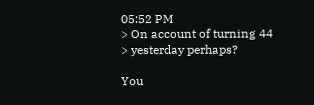05:52 PM
> On account of turning 44
> yesterday perhaps?

You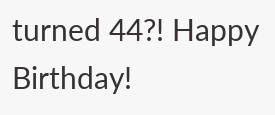turned 44?! Happy Birthday!